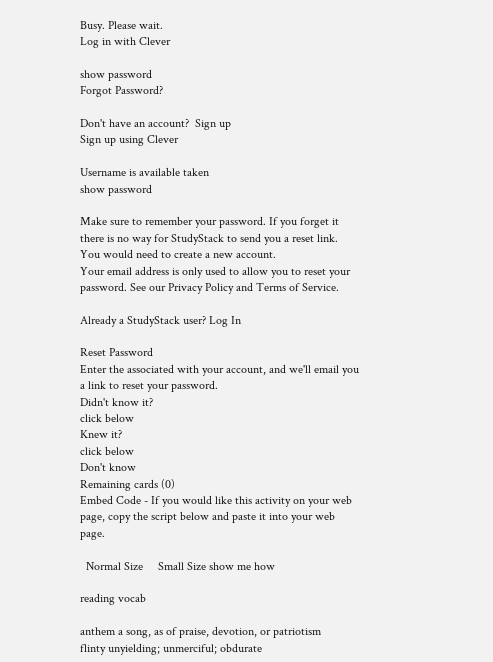Busy. Please wait.
Log in with Clever

show password
Forgot Password?

Don't have an account?  Sign up
Sign up using Clever

Username is available taken
show password

Make sure to remember your password. If you forget it there is no way for StudyStack to send you a reset link. You would need to create a new account.
Your email address is only used to allow you to reset your password. See our Privacy Policy and Terms of Service.

Already a StudyStack user? Log In

Reset Password
Enter the associated with your account, and we'll email you a link to reset your password.
Didn't know it?
click below
Knew it?
click below
Don't know
Remaining cards (0)
Embed Code - If you would like this activity on your web page, copy the script below and paste it into your web page.

  Normal Size     Small Size show me how

reading vocab

anthem a song, as of praise, devotion, or patriotism
flinty unyielding; unmerciful; obdurate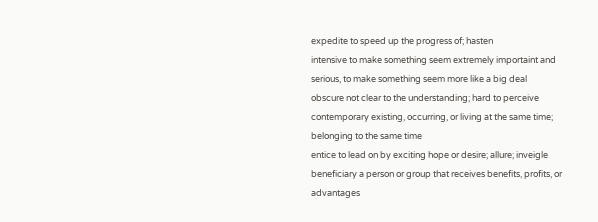expedite to speed up the progress of; hasten
intensive to make something seem extremely importaint and serious, to make something seem more like a big deal
obscure not clear to the understanding; hard to perceive
contemporary existing, occurring, or living at the same time; belonging to the same time
entice to lead on by exciting hope or desire; allure; inveigle
beneficiary a person or group that receives benefits, profits, or advantages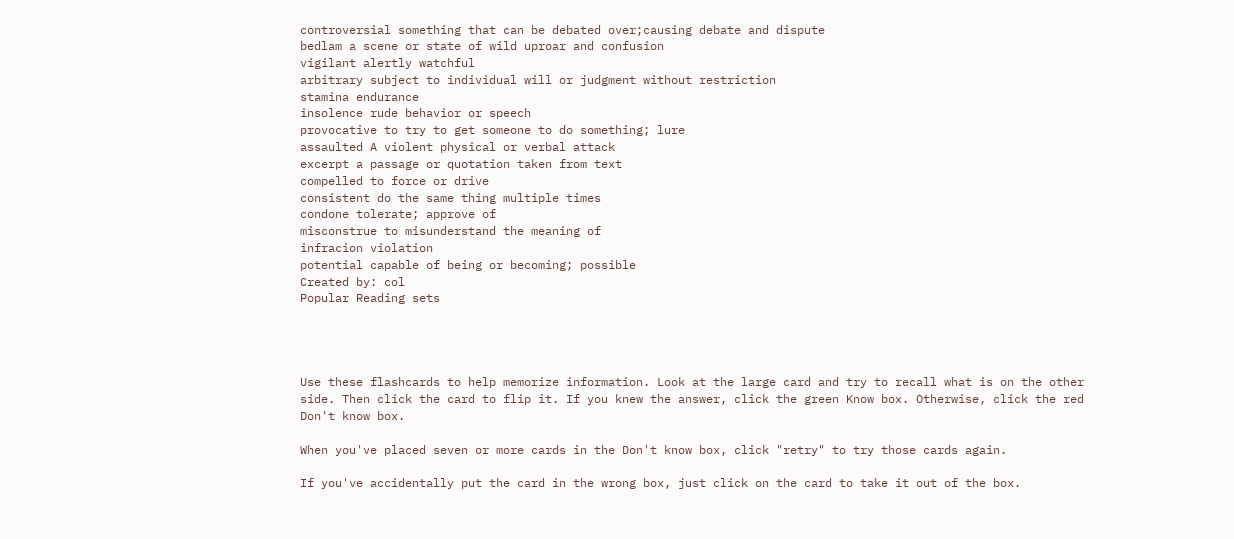controversial something that can be debated over;causing debate and dispute
bedlam a scene or state of wild uproar and confusion
vigilant alertly watchful
arbitrary subject to individual will or judgment without restriction
stamina endurance
insolence rude behavior or speech
provocative to try to get someone to do something; lure
assaulted A violent physical or verbal attack
excerpt a passage or quotation taken from text
compelled to force or drive
consistent do the same thing multiple times
condone tolerate; approve of
misconstrue to misunderstand the meaning of
infracion violation
potential capable of being or becoming; possible
Created by: col
Popular Reading sets




Use these flashcards to help memorize information. Look at the large card and try to recall what is on the other side. Then click the card to flip it. If you knew the answer, click the green Know box. Otherwise, click the red Don't know box.

When you've placed seven or more cards in the Don't know box, click "retry" to try those cards again.

If you've accidentally put the card in the wrong box, just click on the card to take it out of the box.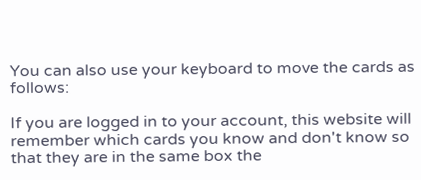You can also use your keyboard to move the cards as follows:

If you are logged in to your account, this website will remember which cards you know and don't know so that they are in the same box the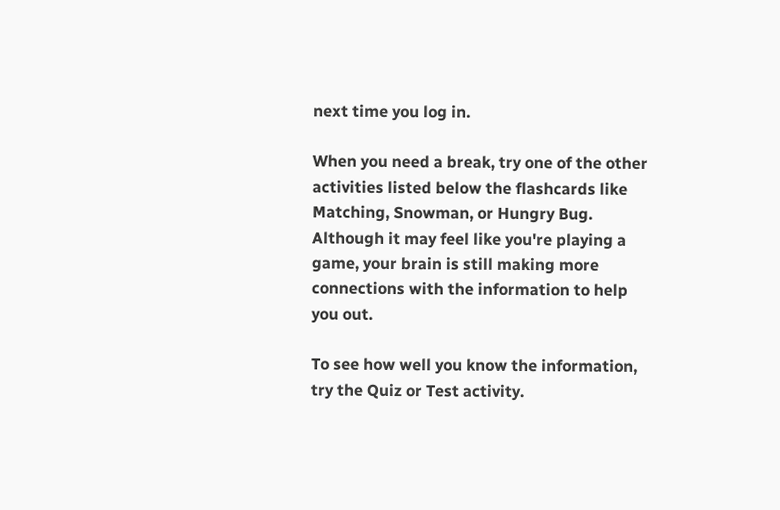next time you log in.

When you need a break, try one of the other activities listed below the flashcards like Matching, Snowman, or Hungry Bug. Although it may feel like you're playing a game, your brain is still making more connections with the information to help you out.

To see how well you know the information, try the Quiz or Test activity.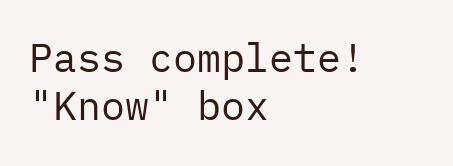Pass complete!
"Know" box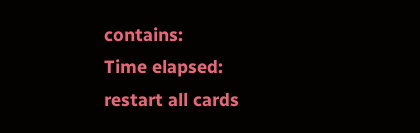contains:
Time elapsed:
restart all cards